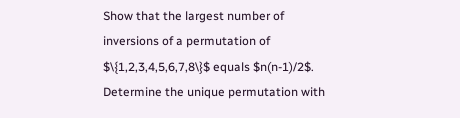Show that the largest number of inversions of a permutation of $\{1,2,3,4,5,6,7,8\}$ equals $n(n-1)/2$. Determine the unique permutation with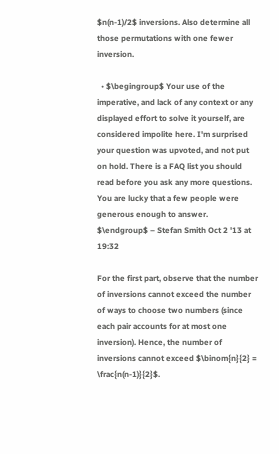$n(n-1)/2$ inversions. Also determine all those permutations with one fewer inversion.

  • $\begingroup$ Your use of the imperative, and lack of any context or any displayed effort to solve it yourself, are considered impolite here. I'm surprised your question was upvoted, and not put on hold. There is a FAQ list you should read before you ask any more questions. You are lucky that a few people were generous enough to answer. $\endgroup$ – Stefan Smith Oct 2 '13 at 19:32

For the first part, observe that the number of inversions cannot exceed the number of ways to choose two numbers (since each pair accounts for at most one inversion). Hence, the number of inversions cannot exceed $\binom{n}{2} = \frac{n(n-1)}{2}$.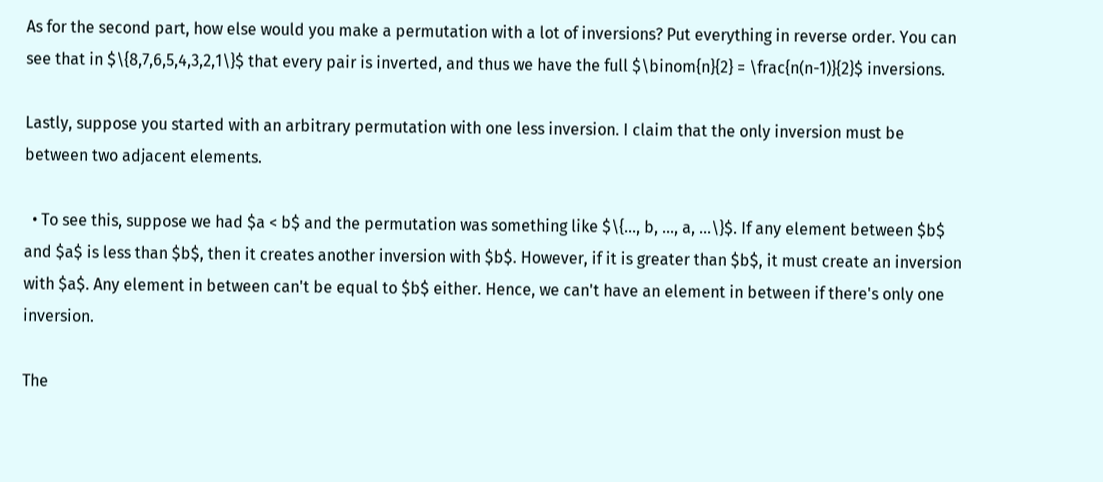As for the second part, how else would you make a permutation with a lot of inversions? Put everything in reverse order. You can see that in $\{8,7,6,5,4,3,2,1\}$ that every pair is inverted, and thus we have the full $\binom{n}{2} = \frac{n(n-1)}{2}$ inversions.

Lastly, suppose you started with an arbitrary permutation with one less inversion. I claim that the only inversion must be between two adjacent elements.

  • To see this, suppose we had $a < b$ and the permutation was something like $\{..., b, ..., a, ...\}$. If any element between $b$ and $a$ is less than $b$, then it creates another inversion with $b$. However, if it is greater than $b$, it must create an inversion with $a$. Any element in between can't be equal to $b$ either. Hence, we can't have an element in between if there's only one inversion.

The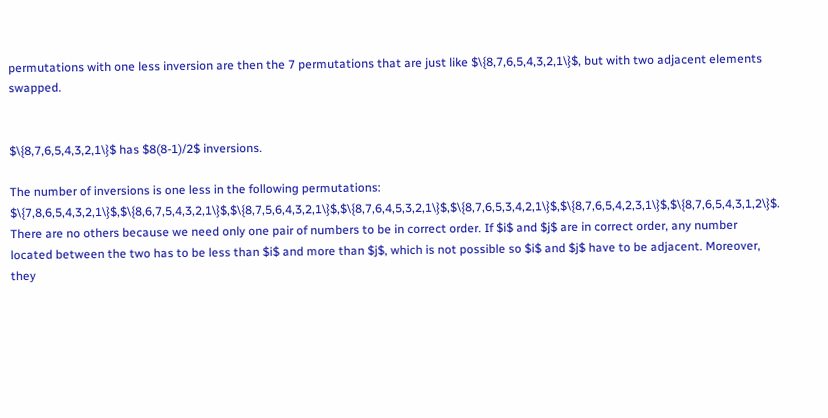permutations with one less inversion are then the 7 permutations that are just like $\{8,7,6,5,4,3,2,1\}$, but with two adjacent elements swapped.


$\{8,7,6,5,4,3,2,1\}$ has $8(8-1)/2$ inversions.

The number of inversions is one less in the following permutations: $\{7,8,6,5,4,3,2,1\}$,$\{8,6,7,5,4,3,2,1\}$,$\{8,7,5,6,4,3,2,1\}$,$\{8,7,6,4,5,3,2,1\}$,$\{8,7,6,5,3,4,2,1\}$,$\{8,7,6,5,4,2,3,1\}$,$\{8,7,6,5,4,3,1,2\}$. There are no others because we need only one pair of numbers to be in correct order. If $i$ and $j$ are in correct order, any number located between the two has to be less than $i$ and more than $j$, which is not possible so $i$ and $j$ have to be adjacent. Moreover, they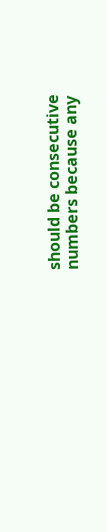should be consecutive numbers because any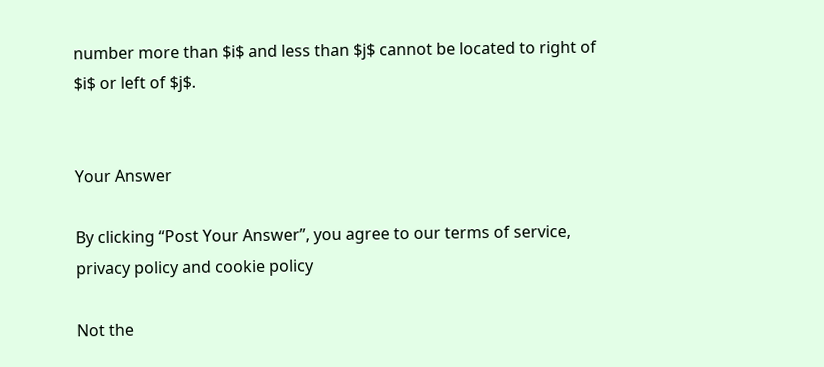number more than $i$ and less than $j$ cannot be located to right of $i$ or left of $j$.


Your Answer

By clicking “Post Your Answer”, you agree to our terms of service, privacy policy and cookie policy

Not the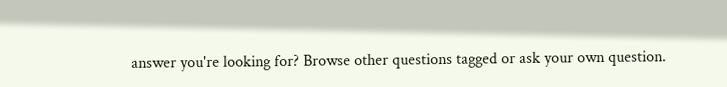answer you're looking for? Browse other questions tagged or ask your own question.